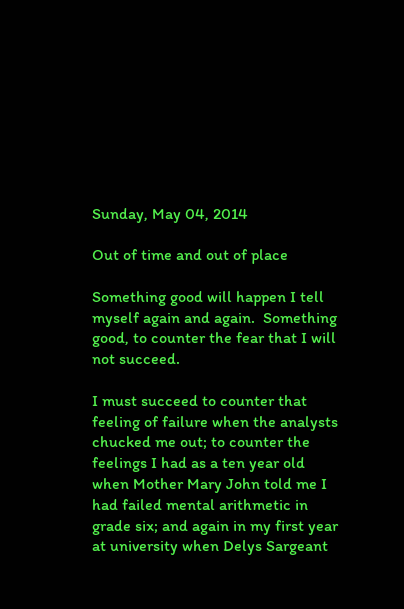Sunday, May 04, 2014

Out of time and out of place

Something good will happen I tell myself again and again.  Something good, to counter the fear that I will not succeed.

I must succeed to counter that feeling of failure when the analysts chucked me out; to counter the feelings I had as a ten year old when Mother Mary John told me I had failed mental arithmetic in grade six; and again in my first year at university when Delys Sargeant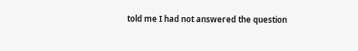told me I had not answered the question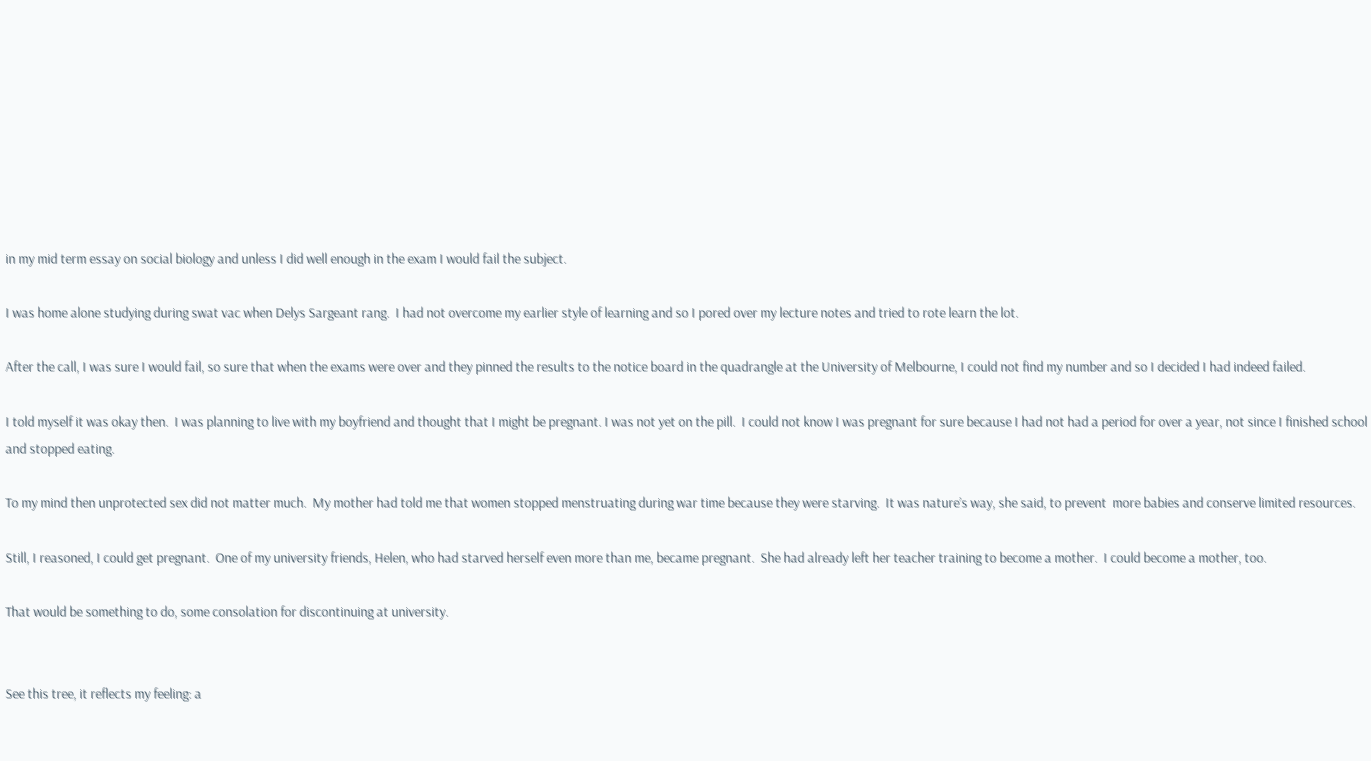in my mid term essay on social biology and unless I did well enough in the exam I would fail the subject.

I was home alone studying during swat vac when Delys Sargeant rang.  I had not overcome my earlier style of learning and so I pored over my lecture notes and tried to rote learn the lot.

After the call, I was sure I would fail, so sure that when the exams were over and they pinned the results to the notice board in the quadrangle at the University of Melbourne, I could not find my number and so I decided I had indeed failed.

I told myself it was okay then.  I was planning to live with my boyfriend and thought that I might be pregnant. I was not yet on the pill.  I could not know I was pregnant for sure because I had not had a period for over a year, not since I finished school and stopped eating.

To my mind then unprotected sex did not matter much.  My mother had told me that women stopped menstruating during war time because they were starving.  It was nature’s way, she said, to prevent  more babies and conserve limited resources.

Still, I reasoned, I could get pregnant.  One of my university friends, Helen, who had starved herself even more than me, became pregnant.  She had already left her teacher training to become a mother.  I could become a mother, too.

That would be something to do, some consolation for discontinuing at university.


See this tree, it reflects my feeling: a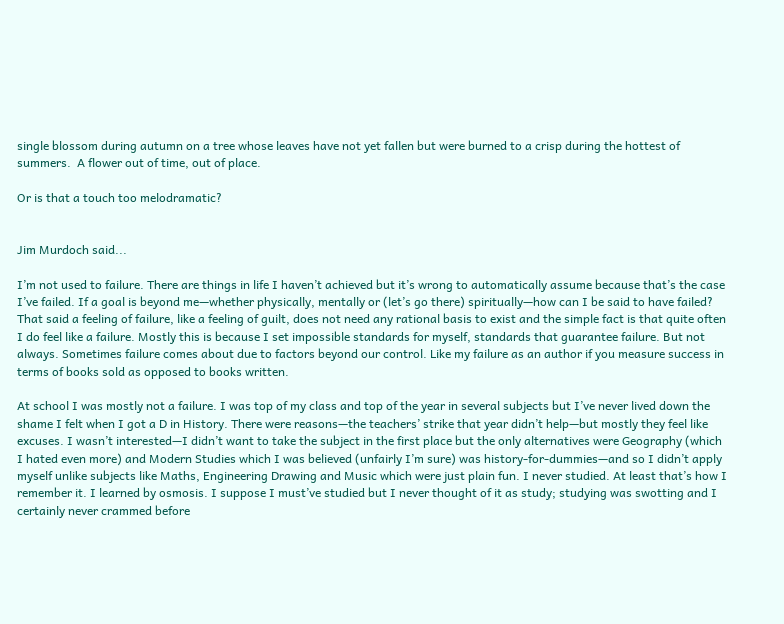single blossom during autumn on a tree whose leaves have not yet fallen but were burned to a crisp during the hottest of summers.  A flower out of time, out of place.

Or is that a touch too melodramatic?


Jim Murdoch said...

I’m not used to failure. There are things in life I haven’t achieved but it’s wrong to automatically assume because that’s the case I’ve failed. If a goal is beyond me—whether physically, mentally or (let’s go there) spiritually—how can I be said to have failed? That said a feeling of failure, like a feeling of guilt, does not need any rational basis to exist and the simple fact is that quite often I do feel like a failure. Mostly this is because I set impossible standards for myself, standards that guarantee failure. But not always. Sometimes failure comes about due to factors beyond our control. Like my failure as an author if you measure success in terms of books sold as opposed to books written.

At school I was mostly not a failure. I was top of my class and top of the year in several subjects but I’ve never lived down the shame I felt when I got a D in History. There were reasons—the teachers’ strike that year didn’t help—but mostly they feel like excuses. I wasn’t interested—I didn’t want to take the subject in the first place but the only alternatives were Geography (which I hated even more) and Modern Studies which I was believed (unfairly I’m sure) was history-for-dummies—and so I didn’t apply myself unlike subjects like Maths, Engineering Drawing and Music which were just plain fun. I never studied. At least that’s how I remember it. I learned by osmosis. I suppose I must’ve studied but I never thought of it as study; studying was swotting and I certainly never crammed before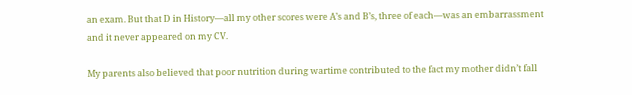an exam. But that D in History—all my other scores were A’s and B’s, three of each—was an embarrassment and it never appeared on my CV.

My parents also believed that poor nutrition during wartime contributed to the fact my mother didn’t fall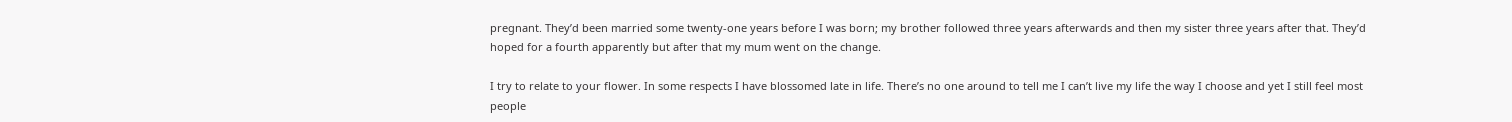pregnant. They’d been married some twenty-one years before I was born; my brother followed three years afterwards and then my sister three years after that. They’d hoped for a fourth apparently but after that my mum went on the change.

I try to relate to your flower. In some respects I have blossomed late in life. There’s no one around to tell me I can’t live my life the way I choose and yet I still feel most people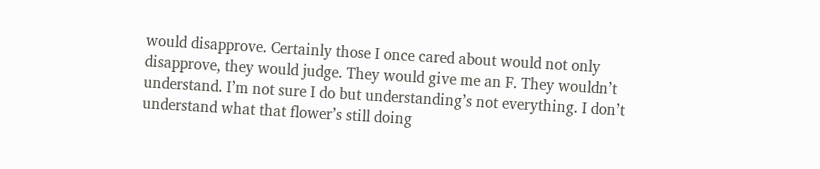would disapprove. Certainly those I once cared about would not only disapprove, they would judge. They would give me an F. They wouldn’t understand. I’m not sure I do but understanding’s not everything. I don’t understand what that flower’s still doing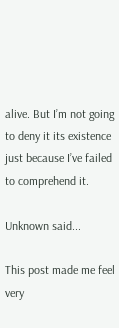alive. But I’m not going to deny it its existence just because I’ve failed to comprehend it.

Unknown said...

This post made me feel very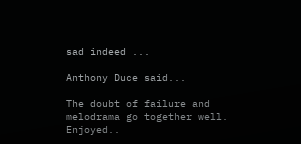sad indeed ...

Anthony Duce said...

The doubt of failure and melodrama go together well. Enjoyed..